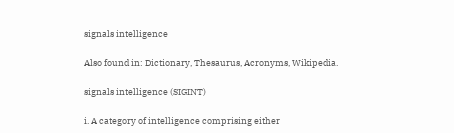signals intelligence

Also found in: Dictionary, Thesaurus, Acronyms, Wikipedia.

signals intelligence (SIGINT)

i. A category of intelligence comprising either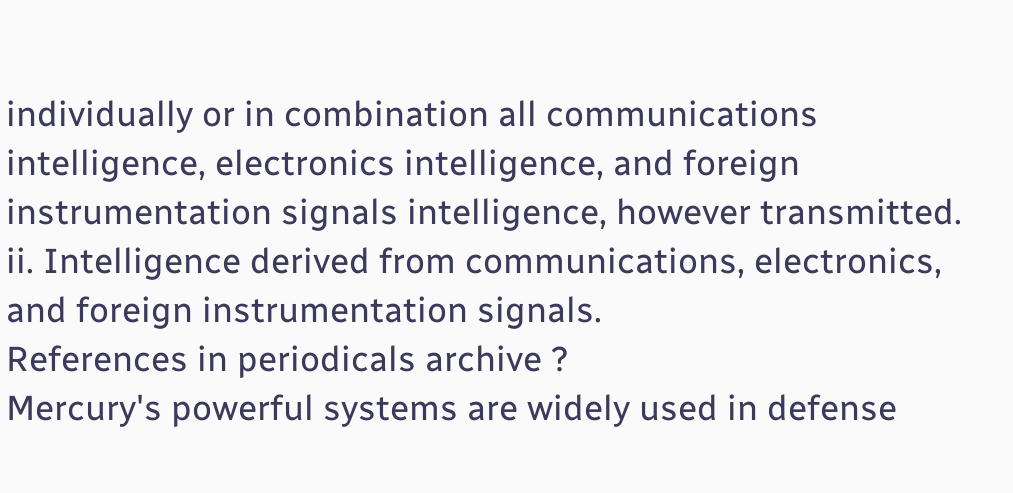individually or in combination all communications intelligence, electronics intelligence, and foreign instrumentation signals intelligence, however transmitted.
ii. Intelligence derived from communications, electronics, and foreign instrumentation signals.
References in periodicals archive ?
Mercury's powerful systems are widely used in defense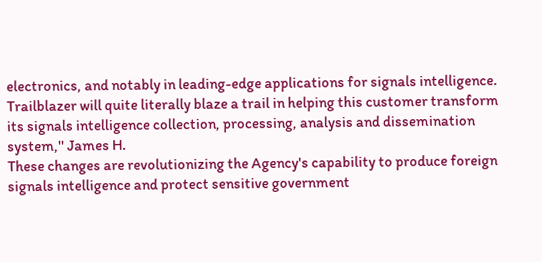electronics, and notably in leading-edge applications for signals intelligence.
Trailblazer will quite literally blaze a trail in helping this customer transform its signals intelligence collection, processing, analysis and dissemination system,'' James H.
These changes are revolutionizing the Agency's capability to produce foreign signals intelligence and protect sensitive government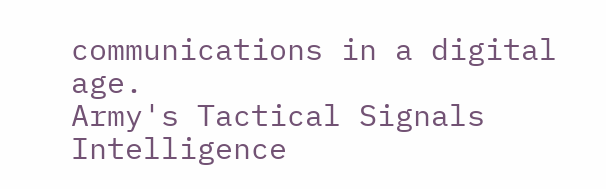communications in a digital age.
Army's Tactical Signals Intelligence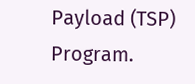Payload (TSP) Program.